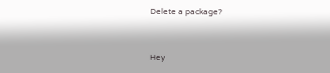Delete a package?


Hey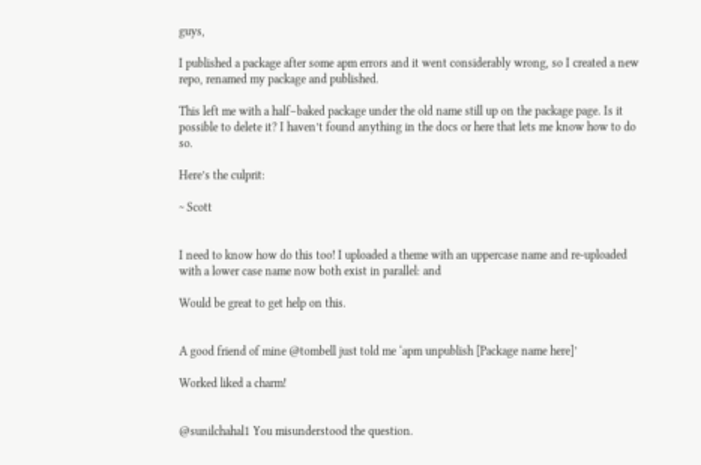guys,

I published a package after some apm errors and it went considerably wrong, so I created a new repo, renamed my package and published.

This left me with a half–baked package under the old name still up on the package page. Is it possible to delete it? I haven’t found anything in the docs or here that lets me know how to do so.

Here’s the culprit:

~ Scott


I need to know how do this too! I uploaded a theme with an uppercase name and re-uploaded with a lower case name now both exist in parallel: and

Would be great to get help on this.


A good friend of mine @tombell just told me ‘apm unpublish [Package name here]’

Worked liked a charm!


@sunilchahal1 You misunderstood the question.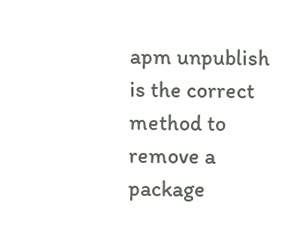apm unpublish is the correct method to remove a package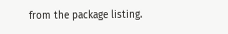from the package listing.